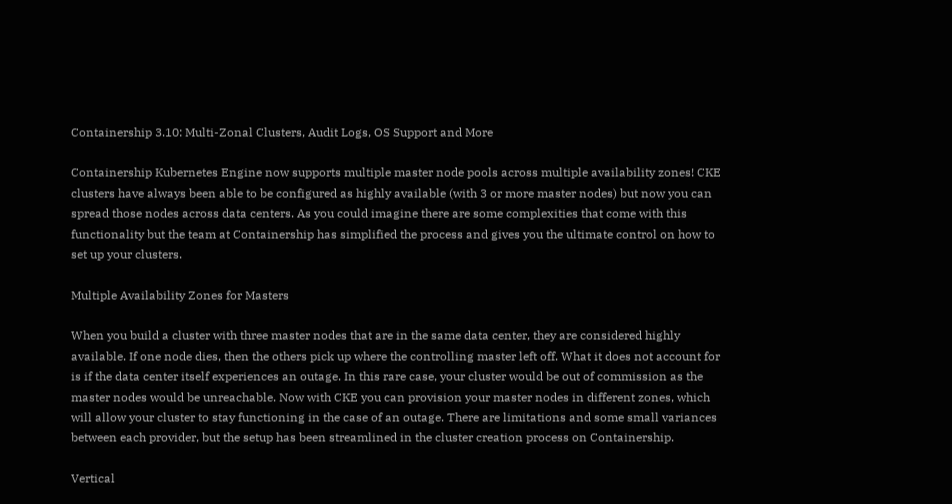Containership 3.10: Multi-Zonal Clusters, Audit Logs, OS Support and More

Containership Kubernetes Engine now supports multiple master node pools across multiple availability zones! CKE clusters have always been able to be configured as highly available (with 3 or more master nodes) but now you can spread those nodes across data centers. As you could imagine there are some complexities that come with this functionality but the team at Containership has simplified the process and gives you the ultimate control on how to set up your clusters.

Multiple Availability Zones for Masters

When you build a cluster with three master nodes that are in the same data center, they are considered highly available. If one node dies, then the others pick up where the controlling master left off. What it does not account for is if the data center itself experiences an outage. In this rare case, your cluster would be out of commission as the master nodes would be unreachable. Now with CKE you can provision your master nodes in different zones, which will allow your cluster to stay functioning in the case of an outage. There are limitations and some small variances between each provider, but the setup has been streamlined in the cluster creation process on Containership.

Vertical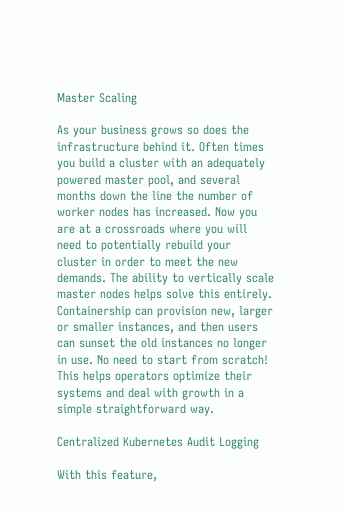Master Scaling

As your business grows so does the infrastructure behind it. Often times you build a cluster with an adequately powered master pool, and several months down the line the number of worker nodes has increased. Now you are at a crossroads where you will need to potentially rebuild your cluster in order to meet the new demands. The ability to vertically scale master nodes helps solve this entirely. Containership can provision new, larger or smaller instances, and then users can sunset the old instances no longer in use. No need to start from scratch! This helps operators optimize their systems and deal with growth in a simple straightforward way.

Centralized Kubernetes Audit Logging

With this feature,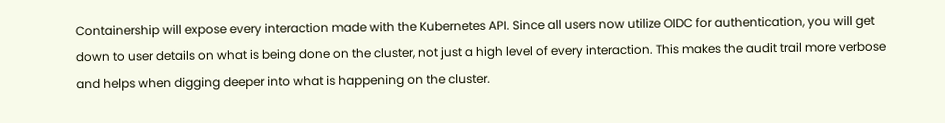Containership will expose every interaction made with the Kubernetes API. Since all users now utilize OIDC for authentication, you will get down to user details on what is being done on the cluster, not just a high level of every interaction. This makes the audit trail more verbose and helps when digging deeper into what is happening on the cluster.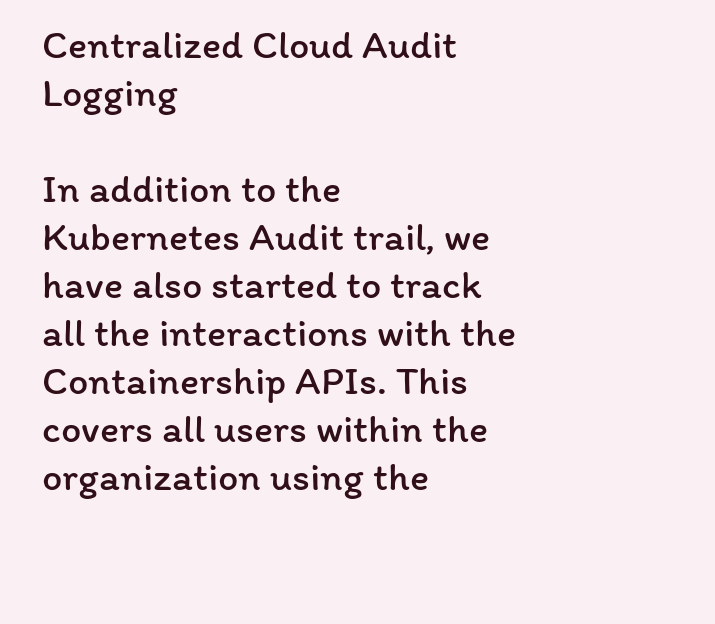Centralized Cloud Audit Logging

In addition to the Kubernetes Audit trail, we have also started to track all the interactions with the Containership APIs. This covers all users within the organization using the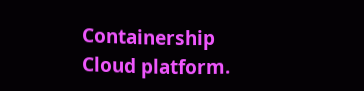Containership Cloud platform.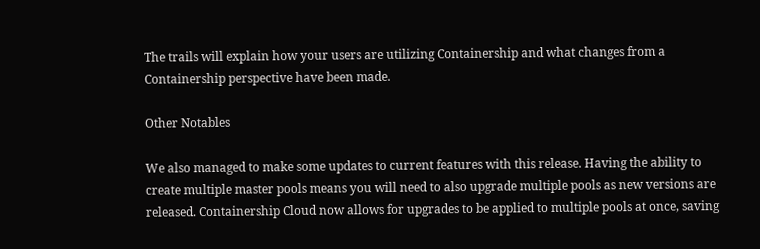The trails will explain how your users are utilizing Containership and what changes from a Containership perspective have been made.

Other Notables

We also managed to make some updates to current features with this release. Having the ability to create multiple master pools means you will need to also upgrade multiple pools as new versions are released. Containership Cloud now allows for upgrades to be applied to multiple pools at once, saving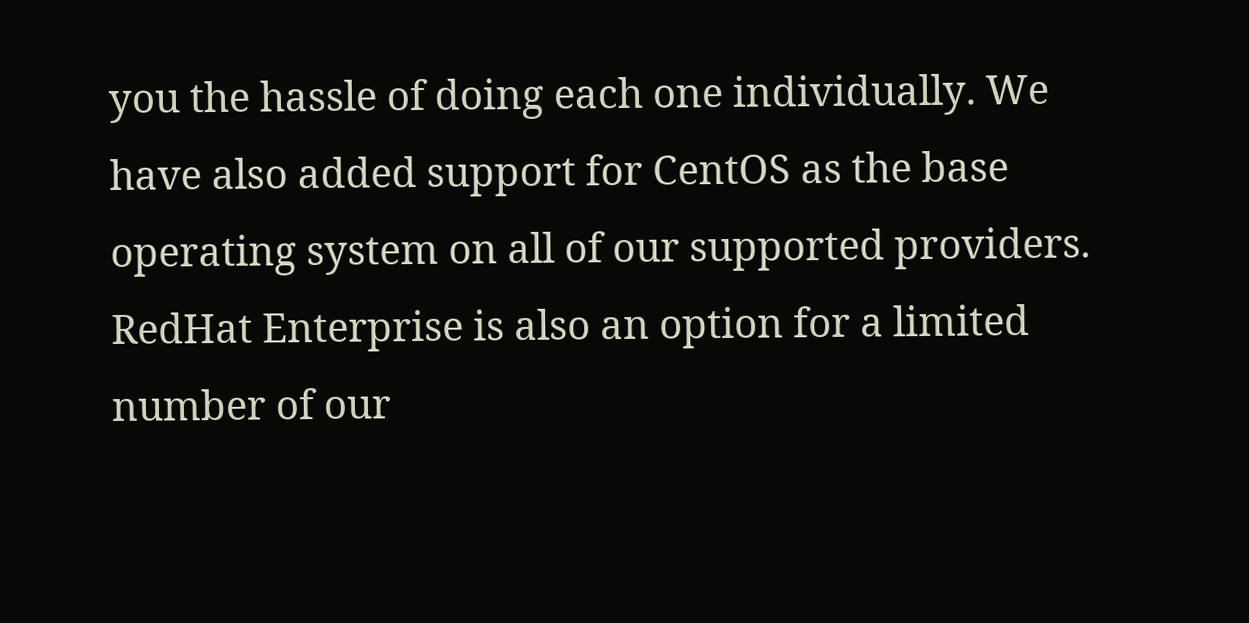you the hassle of doing each one individually. We have also added support for CentOS as the base operating system on all of our supported providers. RedHat Enterprise is also an option for a limited number of our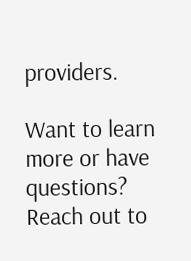providers.

Want to learn more or have questions? Reach out to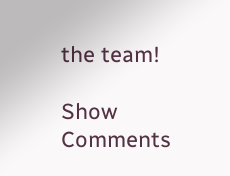the team!

Show Comments